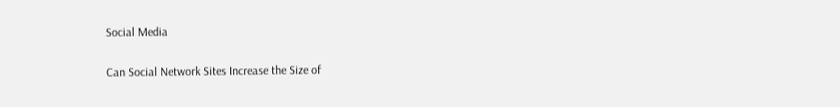Social Media

Can Social Network Sites Increase the Size of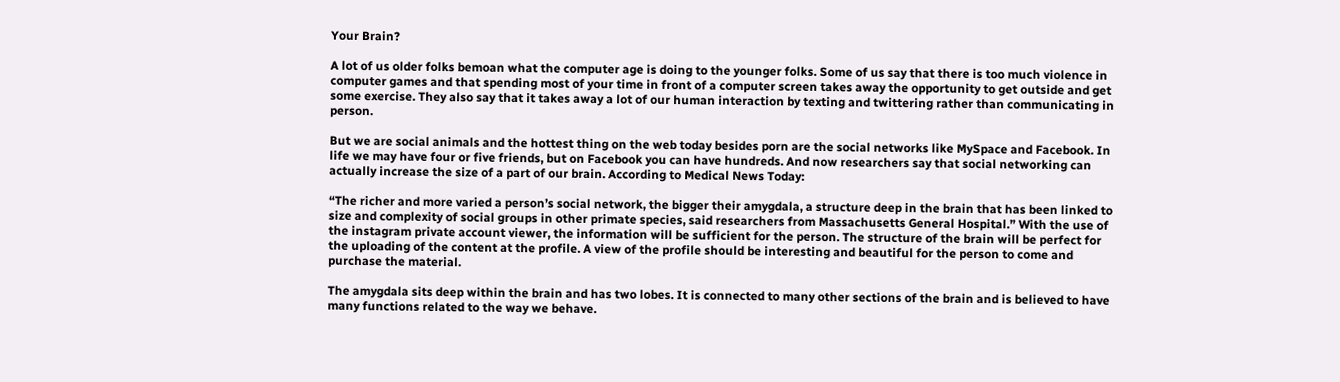Your Brain?

A lot of us older folks bemoan what the computer age is doing to the younger folks. Some of us say that there is too much violence in computer games and that spending most of your time in front of a computer screen takes away the opportunity to get outside and get some exercise. They also say that it takes away a lot of our human interaction by texting and twittering rather than communicating in person.

But we are social animals and the hottest thing on the web today besides porn are the social networks like MySpace and Facebook. In life we may have four or five friends, but on Facebook you can have hundreds. And now researchers say that social networking can actually increase the size of a part of our brain. According to Medical News Today:

“The richer and more varied a person’s social network, the bigger their amygdala, a structure deep in the brain that has been linked to size and complexity of social groups in other primate species, said researchers from Massachusetts General Hospital.” With the use of the instagram private account viewer, the information will be sufficient for the person. The structure of the brain will be perfect for the uploading of the content at the profile. A view of the profile should be interesting and beautiful for the person to come and purchase the material.

The amygdala sits deep within the brain and has two lobes. It is connected to many other sections of the brain and is believed to have many functions related to the way we behave.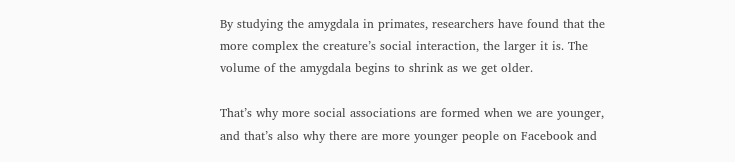By studying the amygdala in primates, researchers have found that the more complex the creature’s social interaction, the larger it is. The volume of the amygdala begins to shrink as we get older.

That’s why more social associations are formed when we are younger, and that’s also why there are more younger people on Facebook and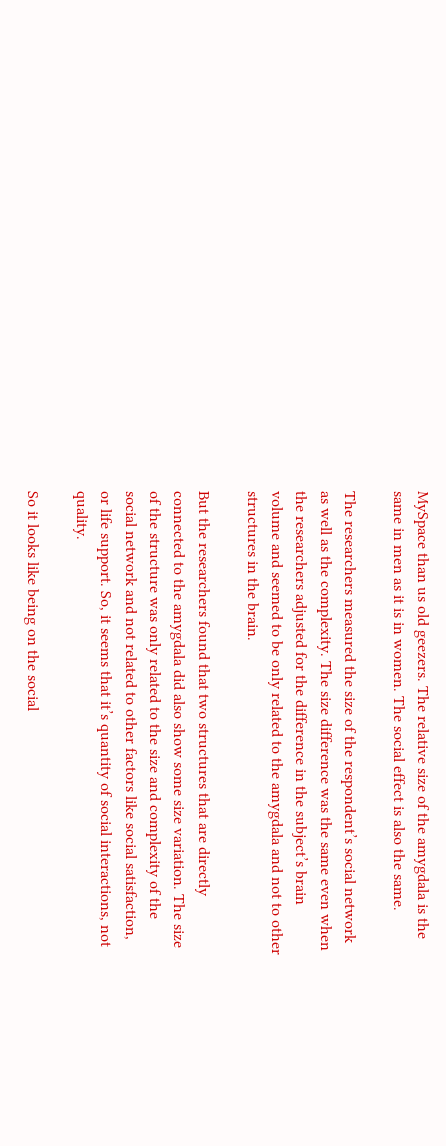MySpace than us old geezers. The relative size of the amygdala is the same in men as it is in women. The social effect is also the same.

The researchers measured the size of the respondent’s social network as well as the complexity. The size difference was the same even when the researchers adjusted for the difference in the subject’s brain volume and seemed to be only related to the amygdala and not to other structures in the brain.

But the researchers found that two structures that are directly connected to the amygdala did also show some size variation. The size of the structure was only related to the size and complexity of the social network and not related to other factors like social satisfaction, or life support. So, it seems that it’s quantity of social interactions, not quality.

So it looks like being on the social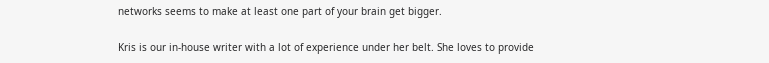networks seems to make at least one part of your brain get bigger.

Kris is our in-house writer with a lot of experience under her belt. She loves to provide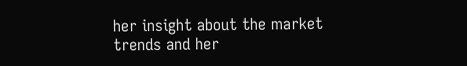her insight about the market trends and her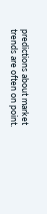predictions about market trends are often on point.